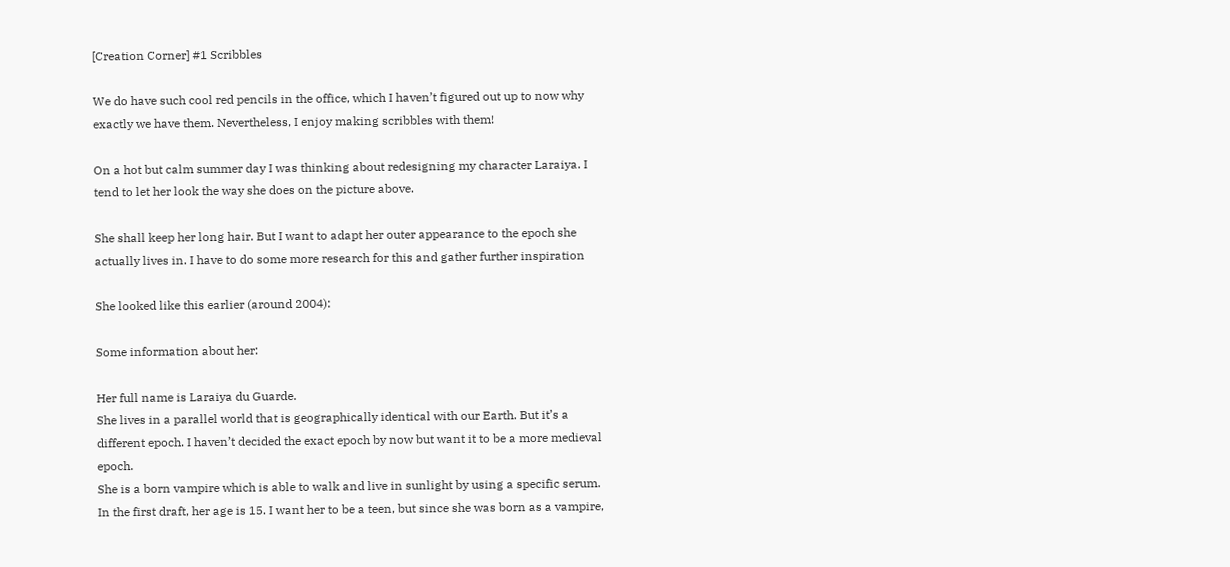[Creation Corner] #1 Scribbles

We do have such cool red pencils in the office, which I haven’t figured out up to now why exactly we have them. Nevertheless, I enjoy making scribbles with them!

On a hot but calm summer day I was thinking about redesigning my character Laraiya. I tend to let her look the way she does on the picture above.

She shall keep her long hair. But I want to adapt her outer appearance to the epoch she actually lives in. I have to do some more research for this and gather further inspiration

She looked like this earlier (around 2004):

Some information about her:

Her full name is Laraiya du Guarde.
She lives in a parallel world that is geographically identical with our Earth. But it’s a different epoch. I haven’t decided the exact epoch by now but want it to be a more medieval epoch.
She is a born vampire which is able to walk and live in sunlight by using a specific serum.
In the first draft, her age is 15. I want her to be a teen, but since she was born as a vampire,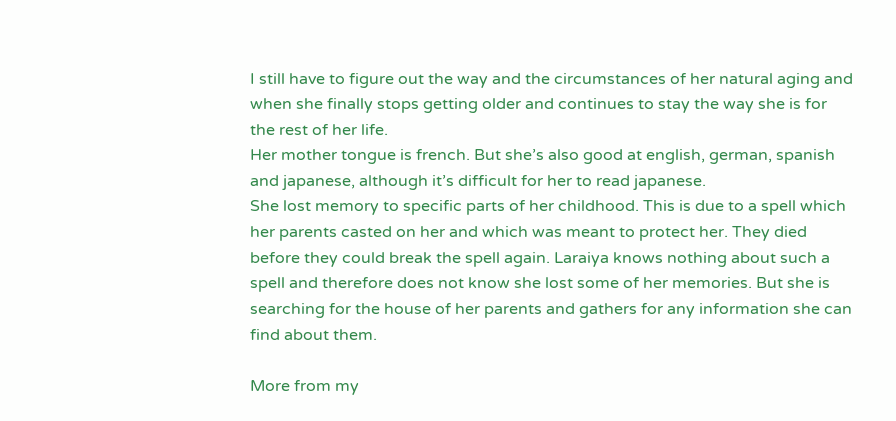I still have to figure out the way and the circumstances of her natural aging and when she finally stops getting older and continues to stay the way she is for the rest of her life.
Her mother tongue is french. But she’s also good at english, german, spanish and japanese, although it’s difficult for her to read japanese.
She lost memory to specific parts of her childhood. This is due to a spell which her parents casted on her and which was meant to protect her. They died before they could break the spell again. Laraiya knows nothing about such a spell and therefore does not know she lost some of her memories. But she is searching for the house of her parents and gathers for any information she can find about them.

More from my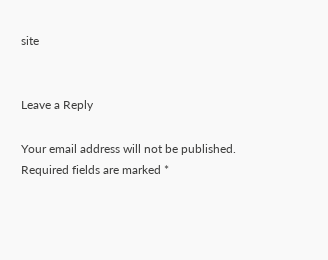site


Leave a Reply

Your email address will not be published. Required fields are marked *